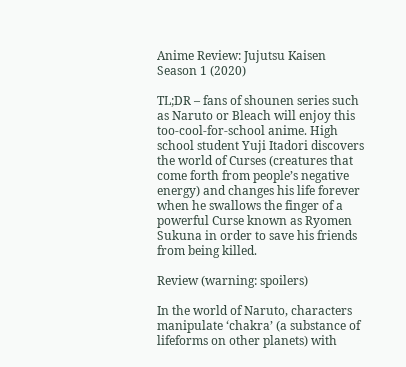Anime Review: Jujutsu Kaisen Season 1 (2020)

TL;DR – fans of shounen series such as Naruto or Bleach will enjoy this too-cool-for-school anime. High school student Yuji Itadori discovers the world of Curses (creatures that come forth from people’s negative energy) and changes his life forever when he swallows the finger of a powerful Curse known as Ryomen Sukuna in order to save his friends from being killed.

Review (warning: spoilers)

In the world of Naruto, characters manipulate ‘chakra’ (a substance of lifeforms on other planets) with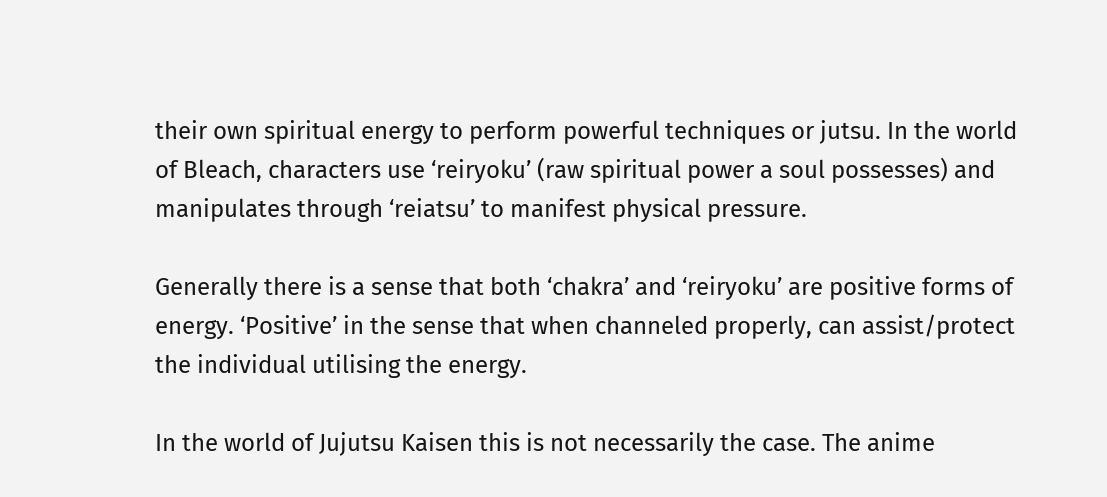their own spiritual energy to perform powerful techniques or jutsu. In the world of Bleach, characters use ‘reiryoku’ (raw spiritual power a soul possesses) and manipulates through ‘reiatsu’ to manifest physical pressure.

Generally there is a sense that both ‘chakra’ and ‘reiryoku’ are positive forms of energy. ‘Positive’ in the sense that when channeled properly, can assist/protect the individual utilising the energy.

In the world of Jujutsu Kaisen this is not necessarily the case. The anime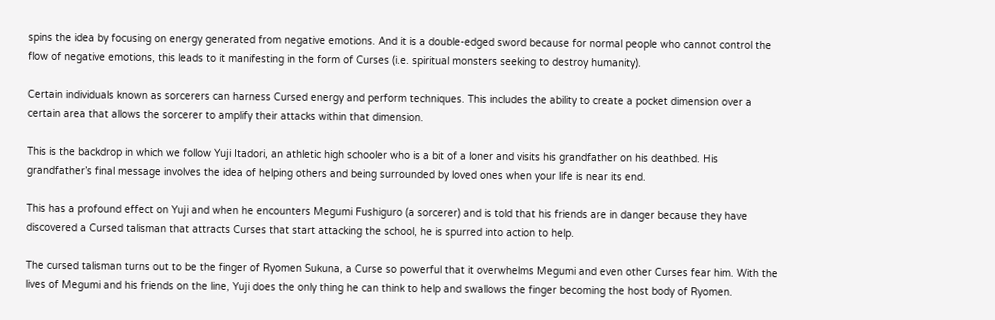spins the idea by focusing on energy generated from negative emotions. And it is a double-edged sword because for normal people who cannot control the flow of negative emotions, this leads to it manifesting in the form of Curses (i.e. spiritual monsters seeking to destroy humanity).

Certain individuals known as sorcerers can harness Cursed energy and perform techniques. This includes the ability to create a pocket dimension over a certain area that allows the sorcerer to amplify their attacks within that dimension.

This is the backdrop in which we follow Yuji Itadori, an athletic high schooler who is a bit of a loner and visits his grandfather on his deathbed. His grandfather’s final message involves the idea of helping others and being surrounded by loved ones when your life is near its end.

This has a profound effect on Yuji and when he encounters Megumi Fushiguro (a sorcerer) and is told that his friends are in danger because they have discovered a Cursed talisman that attracts Curses that start attacking the school, he is spurred into action to help.

The cursed talisman turns out to be the finger of Ryomen Sukuna, a Curse so powerful that it overwhelms Megumi and even other Curses fear him. With the lives of Megumi and his friends on the line, Yuji does the only thing he can think to help and swallows the finger becoming the host body of Ryomen.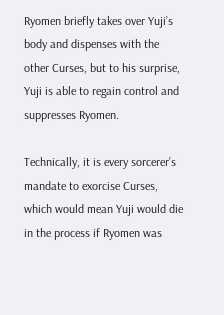Ryomen briefly takes over Yuji’s body and dispenses with the other Curses, but to his surprise, Yuji is able to regain control and suppresses Ryomen.

Technically, it is every sorcerer’s mandate to exorcise Curses, which would mean Yuji would die in the process if Ryomen was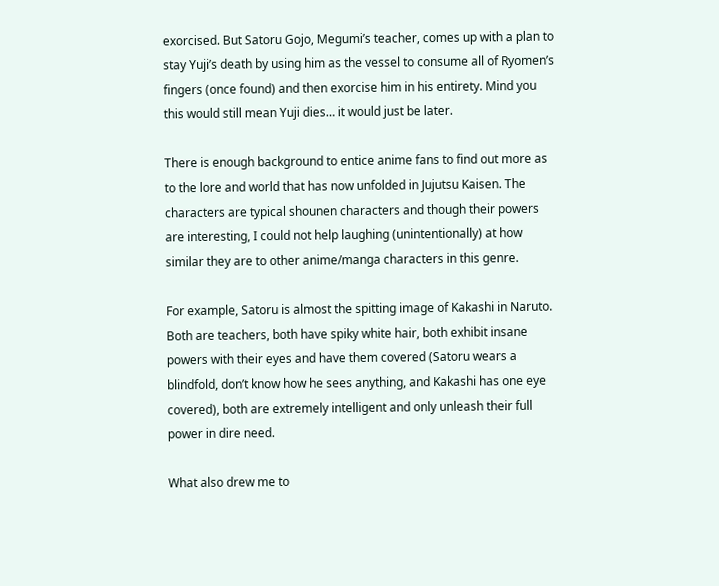exorcised. But Satoru Gojo, Megumi’s teacher, comes up with a plan to stay Yuji’s death by using him as the vessel to consume all of Ryomen’s fingers (once found) and then exorcise him in his entirety. Mind you this would still mean Yuji dies… it would just be later.

There is enough background to entice anime fans to find out more as to the lore and world that has now unfolded in Jujutsu Kaisen. The characters are typical shounen characters and though their powers are interesting, I could not help laughing (unintentionally) at how similar they are to other anime/manga characters in this genre.

For example, Satoru is almost the spitting image of Kakashi in Naruto. Both are teachers, both have spiky white hair, both exhibit insane powers with their eyes and have them covered (Satoru wears a blindfold, don’t know how he sees anything, and Kakashi has one eye covered), both are extremely intelligent and only unleash their full power in dire need.

What also drew me to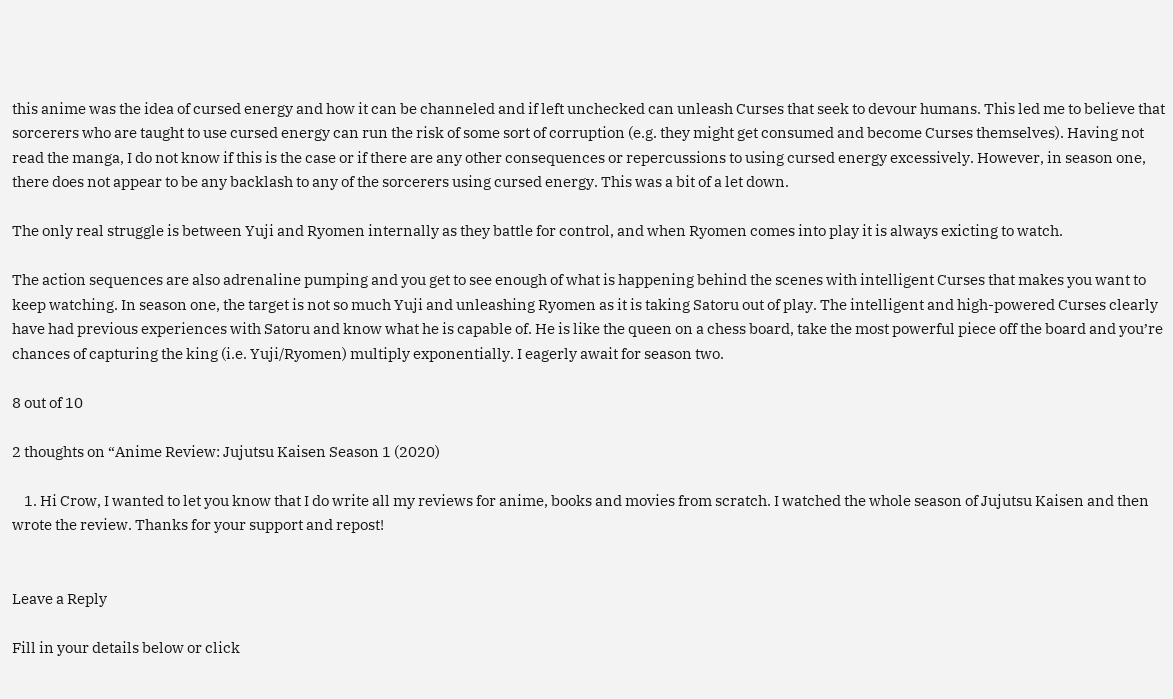this anime was the idea of cursed energy and how it can be channeled and if left unchecked can unleash Curses that seek to devour humans. This led me to believe that sorcerers who are taught to use cursed energy can run the risk of some sort of corruption (e.g. they might get consumed and become Curses themselves). Having not read the manga, I do not know if this is the case or if there are any other consequences or repercussions to using cursed energy excessively. However, in season one, there does not appear to be any backlash to any of the sorcerers using cursed energy. This was a bit of a let down.

The only real struggle is between Yuji and Ryomen internally as they battle for control, and when Ryomen comes into play it is always exicting to watch.

The action sequences are also adrenaline pumping and you get to see enough of what is happening behind the scenes with intelligent Curses that makes you want to keep watching. In season one, the target is not so much Yuji and unleashing Ryomen as it is taking Satoru out of play. The intelligent and high-powered Curses clearly have had previous experiences with Satoru and know what he is capable of. He is like the queen on a chess board, take the most powerful piece off the board and you’re chances of capturing the king (i.e. Yuji/Ryomen) multiply exponentially. I eagerly await for season two.

8 out of 10

2 thoughts on “Anime Review: Jujutsu Kaisen Season 1 (2020)

    1. Hi Crow, I wanted to let you know that I do write all my reviews for anime, books and movies from scratch. I watched the whole season of Jujutsu Kaisen and then wrote the review. Thanks for your support and repost!


Leave a Reply

Fill in your details below or click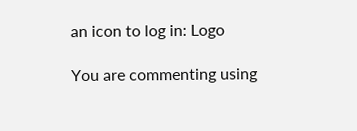an icon to log in: Logo

You are commenting using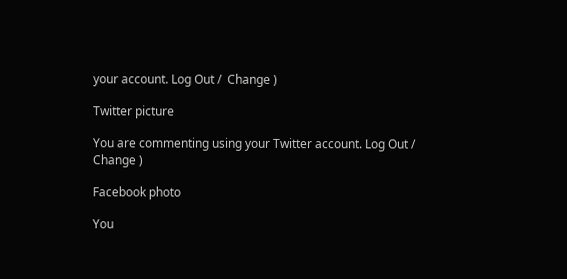your account. Log Out /  Change )

Twitter picture

You are commenting using your Twitter account. Log Out /  Change )

Facebook photo

You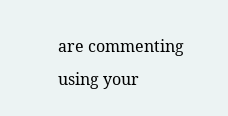are commenting using your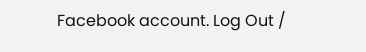Facebook account. Log Out /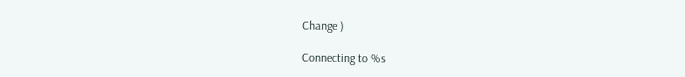Change )

Connecting to %s